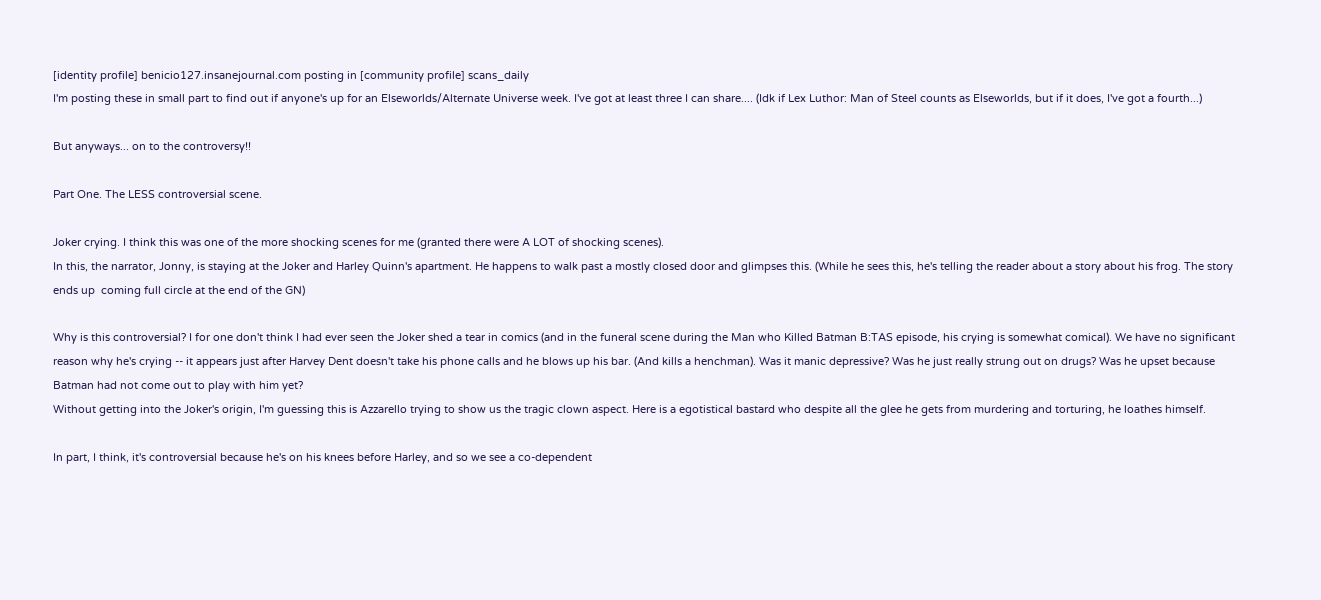[identity profile] benicio127.insanejournal.com posting in [community profile] scans_daily
I'm posting these in small part to find out if anyone's up for an Elseworlds/Alternate Universe week. I've got at least three I can share.... (Idk if Lex Luthor: Man of Steel counts as Elseworlds, but if it does, I've got a fourth...)

But anyways... on to the controversy!!

Part One. The LESS controversial scene.

Joker crying. I think this was one of the more shocking scenes for me (granted there were A LOT of shocking scenes).
In this, the narrator, Jonny, is staying at the Joker and Harley Quinn's apartment. He happens to walk past a mostly closed door and glimpses this. (While he sees this, he's telling the reader about a story about his frog. The story ends up  coming full circle at the end of the GN)

Why is this controversial? I for one don't think I had ever seen the Joker shed a tear in comics (and in the funeral scene during the Man who Killed Batman B:TAS episode, his crying is somewhat comical). We have no significant reason why he's crying -- it appears just after Harvey Dent doesn't take his phone calls and he blows up his bar. (And kills a henchman). Was it manic depressive? Was he just really strung out on drugs? Was he upset because Batman had not come out to play with him yet?
Without getting into the Joker's origin, I'm guessing this is Azzarello trying to show us the tragic clown aspect. Here is a egotistical bastard who despite all the glee he gets from murdering and torturing, he loathes himself.

In part, I think, it's controversial because he's on his knees before Harley, and so we see a co-dependent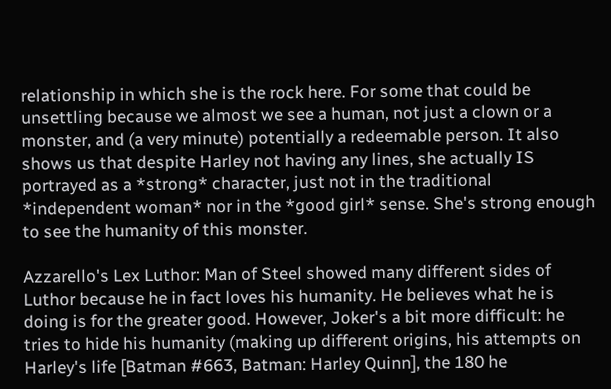relationship in which she is the rock here. For some that could be unsettling because we almost we see a human, not just a clown or a monster, and (a very minute) potentially a redeemable person. It also shows us that despite Harley not having any lines, she actually IS portrayed as a *strong* character, just not in the traditional *independent woman* nor in the *good girl* sense. She's strong enough to see the humanity of this monster.

Azzarello's Lex Luthor: Man of Steel showed many different sides of Luthor because he in fact loves his humanity. He believes what he is doing is for the greater good. However, Joker's a bit more difficult: he tries to hide his humanity (making up different origins, his attempts on Harley's life [Batman #663, Batman: Harley Quinn], the 180 he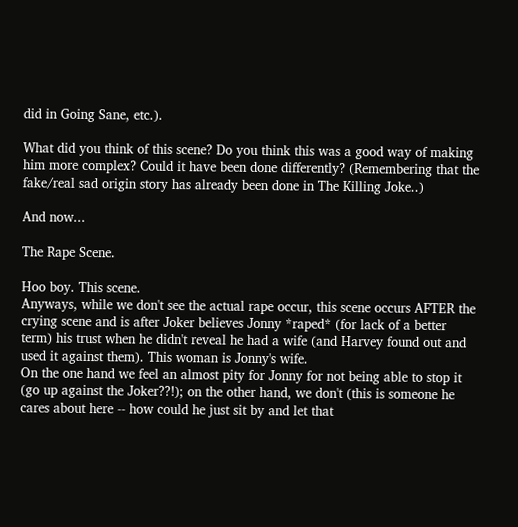did in Going Sane, etc.).

What did you think of this scene? Do you think this was a good way of making him more complex? Could it have been done differently? (Remembering that the fake/real sad origin story has already been done in The Killing Joke..)

And now...

The Rape Scene.

Hoo boy. This scene.
Anyways, while we don't see the actual rape occur, this scene occurs AFTER the crying scene and is after Joker believes Jonny *raped* (for lack of a better term) his trust when he didn't reveal he had a wife (and Harvey found out and used it against them). This woman is Jonny's wife.
On the one hand we feel an almost pity for Jonny for not being able to stop it (go up against the Joker??!); on the other hand, we don't (this is someone he cares about here -- how could he just sit by and let that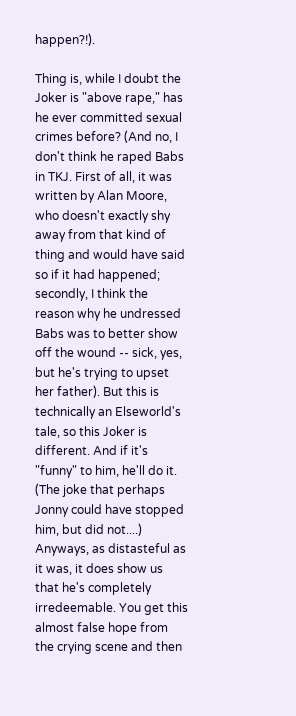happen?!).

Thing is, while I doubt the Joker is "above rape," has he ever committed sexual crimes before? (And no, I don't think he raped Babs in TKJ. First of all, it was written by Alan Moore, who doesn't exactly shy away from that kind of thing and would have said so if it had happened; secondly, I think the reason why he undressed Babs was to better show off the wound -- sick, yes, but he's trying to upset her father). But this is technically an Elseworld's tale, so this Joker is different. And if it's "funny" to him, he'll do it. (The joke that perhaps Jonny could have stopped him, but did not....)
Anyways, as distasteful as it was, it does show us that he's completely irredeemable. You get this almost false hope from the crying scene and then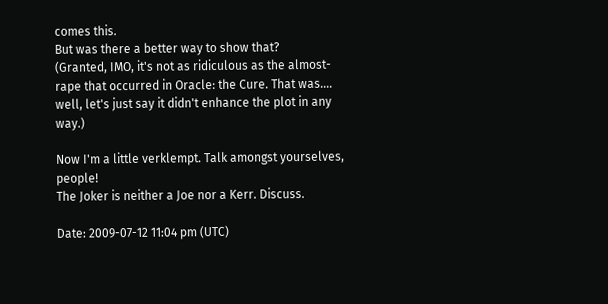comes this.
But was there a better way to show that?
(Granted, IMO, it's not as ridiculous as the almost-rape that occurred in Oracle: the Cure. That was.... well, let's just say it didn't enhance the plot in any way.)

Now I'm a little verklempt. Talk amongst yourselves, people!
The Joker is neither a Joe nor a Kerr. Discuss.

Date: 2009-07-12 11:04 pm (UTC)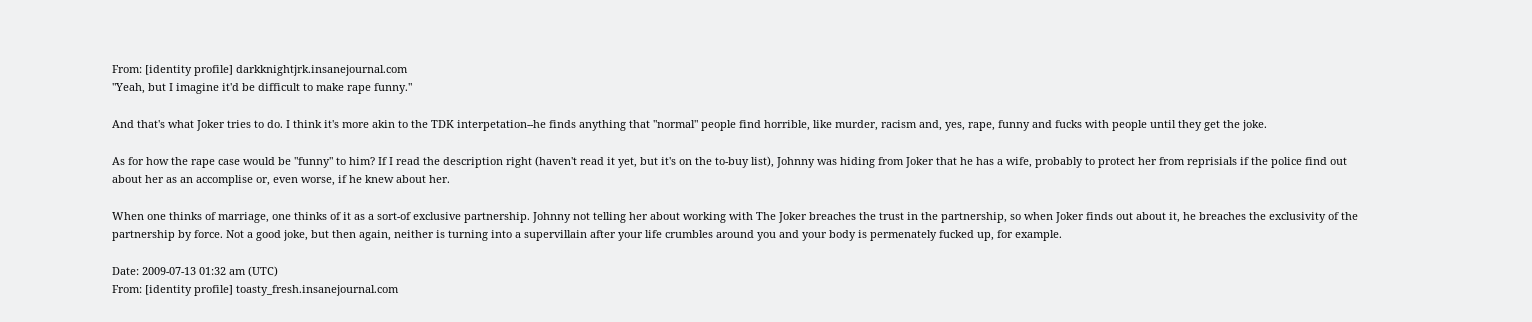From: [identity profile] darkknightjrk.insanejournal.com
"Yeah, but I imagine it'd be difficult to make rape funny."

And that's what Joker tries to do. I think it's more akin to the TDK interpetation--he finds anything that "normal" people find horrible, like murder, racism and, yes, rape, funny and fucks with people until they get the joke.

As for how the rape case would be "funny" to him? If I read the description right (haven't read it yet, but it's on the to-buy list), Johnny was hiding from Joker that he has a wife, probably to protect her from reprisials if the police find out about her as an accomplise or, even worse, if he knew about her.

When one thinks of marriage, one thinks of it as a sort-of exclusive partnership. Johnny not telling her about working with The Joker breaches the trust in the partnership, so when Joker finds out about it, he breaches the exclusivity of the partnership by force. Not a good joke, but then again, neither is turning into a supervillain after your life crumbles around you and your body is permenately fucked up, for example.

Date: 2009-07-13 01:32 am (UTC)
From: [identity profile] toasty_fresh.insanejournal.com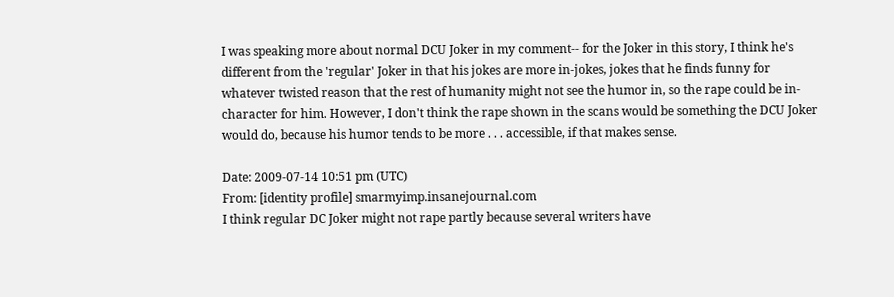I was speaking more about normal DCU Joker in my comment-- for the Joker in this story, I think he's different from the 'regular' Joker in that his jokes are more in-jokes, jokes that he finds funny for whatever twisted reason that the rest of humanity might not see the humor in, so the rape could be in-character for him. However, I don't think the rape shown in the scans would be something the DCU Joker would do, because his humor tends to be more . . . accessible, if that makes sense.

Date: 2009-07-14 10:51 pm (UTC)
From: [identity profile] smarmyimp.insanejournal.com
I think regular DC Joker might not rape partly because several writers have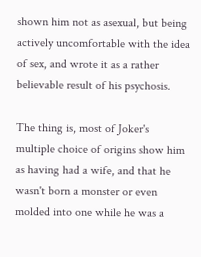shown him not as asexual, but being actively uncomfortable with the idea of sex, and wrote it as a rather believable result of his psychosis.

The thing is, most of Joker's multiple choice of origins show him as having had a wife, and that he wasn't born a monster or even molded into one while he was a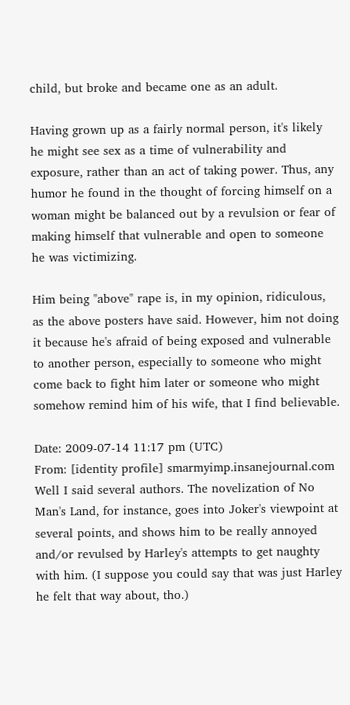child, but broke and became one as an adult.

Having grown up as a fairly normal person, it's likely he might see sex as a time of vulnerability and exposure, rather than an act of taking power. Thus, any humor he found in the thought of forcing himself on a woman might be balanced out by a revulsion or fear of making himself that vulnerable and open to someone he was victimizing.

Him being "above" rape is, in my opinion, ridiculous, as the above posters have said. However, him not doing it because he's afraid of being exposed and vulnerable to another person, especially to someone who might come back to fight him later or someone who might somehow remind him of his wife, that I find believable.

Date: 2009-07-14 11:17 pm (UTC)
From: [identity profile] smarmyimp.insanejournal.com
Well I said several authors. The novelization of No Man's Land, for instance, goes into Joker's viewpoint at several points, and shows him to be really annoyed and/or revulsed by Harley's attempts to get naughty with him. (I suppose you could say that was just Harley he felt that way about, tho.)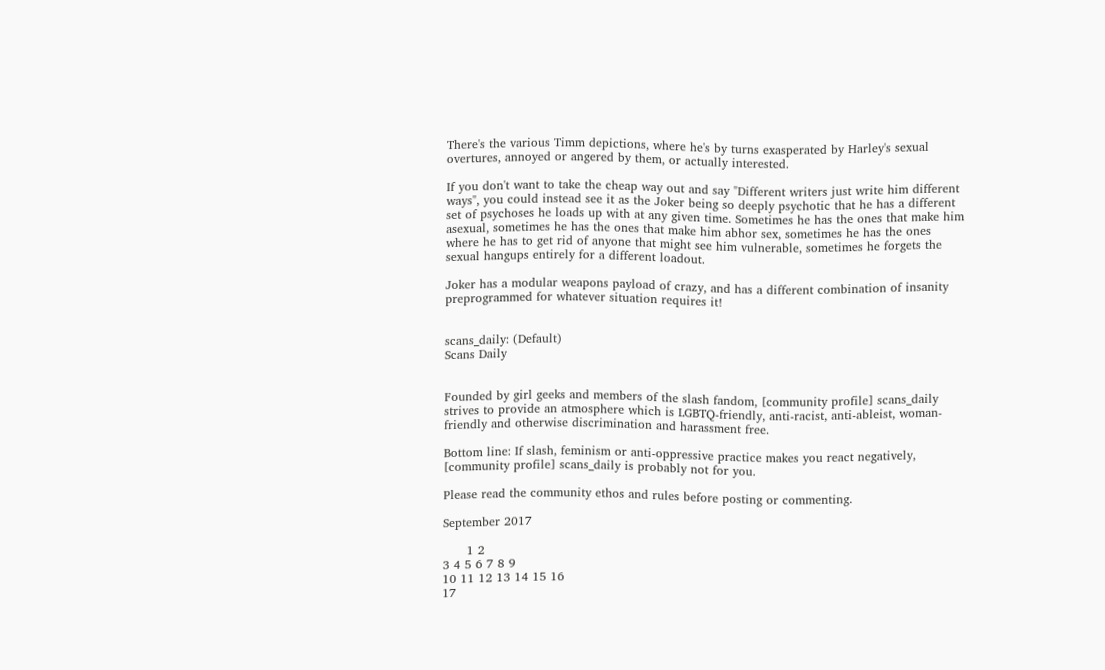There's the various Timm depictions, where he's by turns exasperated by Harley's sexual overtures, annoyed or angered by them, or actually interested.

If you don't want to take the cheap way out and say "Different writers just write him different ways", you could instead see it as the Joker being so deeply psychotic that he has a different set of psychoses he loads up with at any given time. Sometimes he has the ones that make him asexual, sometimes he has the ones that make him abhor sex, sometimes he has the ones where he has to get rid of anyone that might see him vulnerable, sometimes he forgets the sexual hangups entirely for a different loadout.

Joker has a modular weapons payload of crazy, and has a different combination of insanity preprogrammed for whatever situation requires it!


scans_daily: (Default)
Scans Daily


Founded by girl geeks and members of the slash fandom, [community profile] scans_daily strives to provide an atmosphere which is LGBTQ-friendly, anti-racist, anti-ableist, woman-friendly and otherwise discrimination and harassment free.

Bottom line: If slash, feminism or anti-oppressive practice makes you react negatively, [community profile] scans_daily is probably not for you.

Please read the community ethos and rules before posting or commenting.

September 2017

      1 2
3 4 5 6 7 8 9
10 11 12 13 14 15 16
17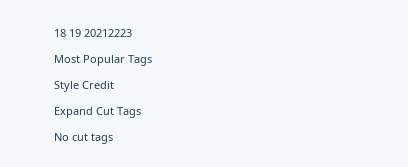18 19 20212223

Most Popular Tags

Style Credit

Expand Cut Tags

No cut tags